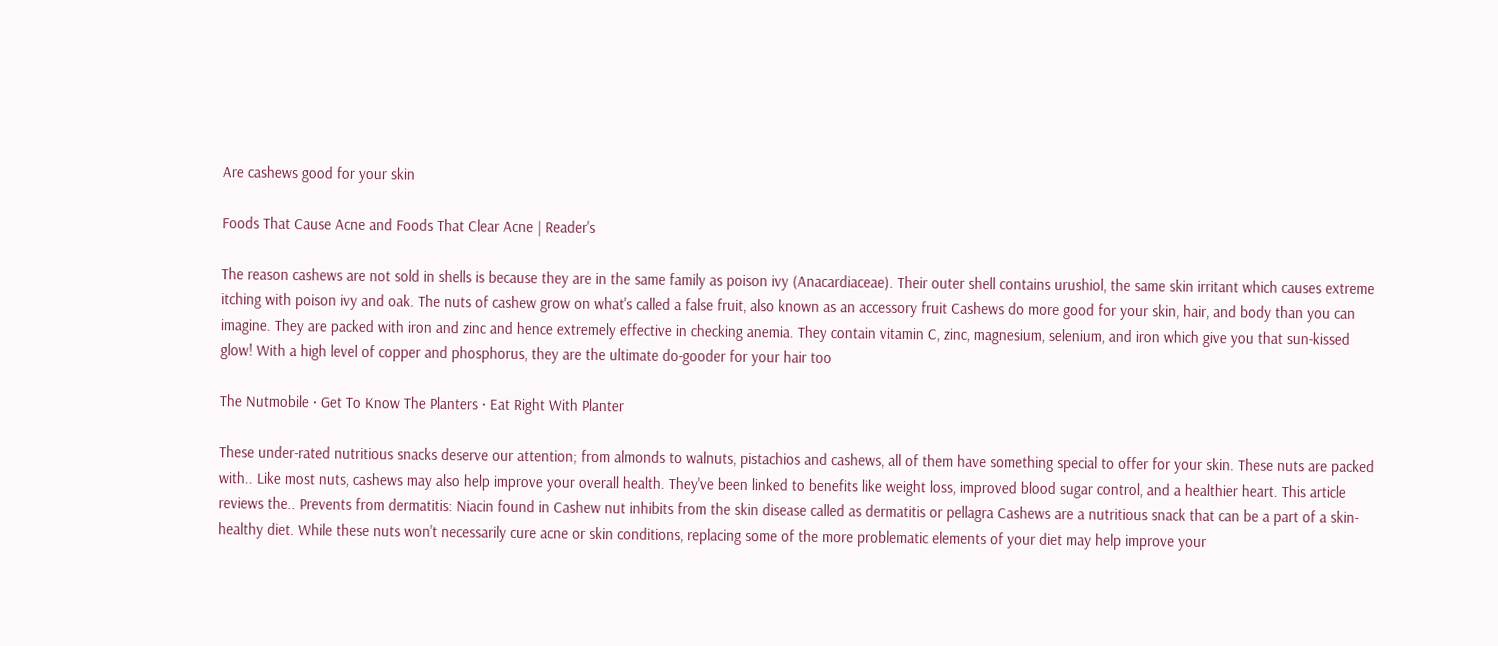Are cashews good for your skin

Foods That Cause Acne and Foods That Clear Acne | Reader's

The reason cashews are not sold in shells is because they are in the same family as poison ivy (Anacardiaceae). Their outer shell contains urushiol, the same skin irritant which causes extreme itching with poison ivy and oak. The nuts of cashew grow on what's called a false fruit, also known as an accessory fruit Cashews do more good for your skin, hair, and body than you can imagine. They are packed with iron and zinc and hence extremely effective in checking anemia. They contain vitamin C, zinc, magnesium, selenium, and iron which give you that sun-kissed glow! With a high level of copper and phosphorus, they are the ultimate do-gooder for your hair too

The Nutmobile · Get To Know The Planters · Eat Right With Planter

These under-rated nutritious snacks deserve our attention; from almonds to walnuts, pistachios and cashews, all of them have something special to offer for your skin. These nuts are packed with.. Like most nuts, cashews may also help improve your overall health. They've been linked to benefits like weight loss, improved blood sugar control, and a healthier heart. This article reviews the.. Prevents from dermatitis: Niacin found in Cashew nut inhibits from the skin disease called as dermatitis or pellagra Cashews are a nutritious snack that can be a part of a skin-healthy diet. While these nuts won't necessarily cure acne or skin conditions, replacing some of the more problematic elements of your diet may help improve your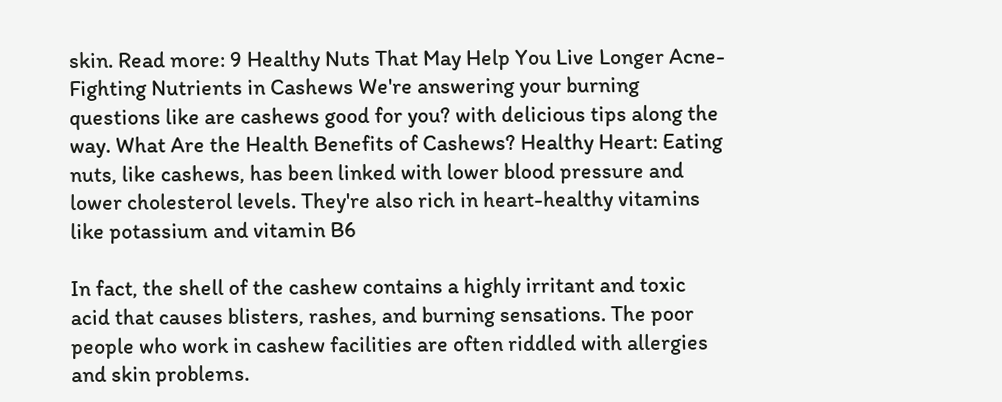skin. Read more: 9 Healthy Nuts That May Help You Live Longer Acne-Fighting Nutrients in Cashews We're answering your burning questions like are cashews good for you? with delicious tips along the way. What Are the Health Benefits of Cashews? Healthy Heart: Eating nuts, like cashews, has been linked with lower blood pressure and lower cholesterol levels. They're also rich in heart-healthy vitamins like potassium and vitamin B6

In fact, the shell of the cashew contains a highly irritant and toxic acid that causes blisters, rashes, and burning sensations. The poor people who work in cashew facilities are often riddled with allergies and skin problems.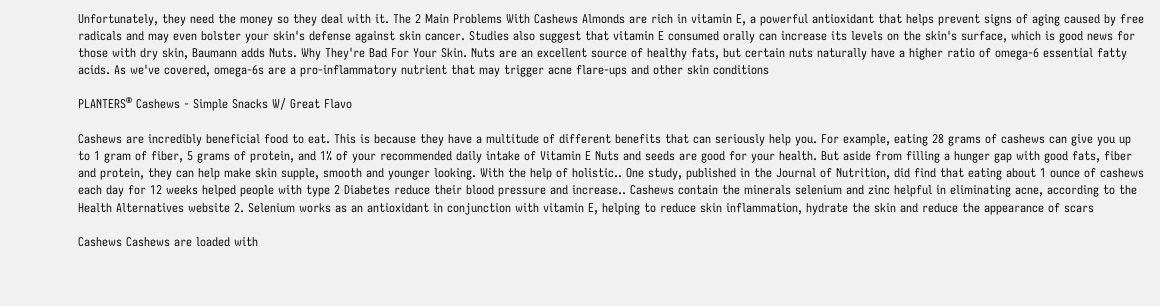Unfortunately, they need the money so they deal with it. The 2 Main Problems With Cashews Almonds are rich in vitamin E, a powerful antioxidant that helps prevent signs of aging caused by free radicals and may even bolster your skin's defense against skin cancer. Studies also suggest that vitamin E consumed orally can increase its levels on the skin's surface, which is good news for those with dry skin, Baumann adds Nuts. Why They're Bad For Your Skin. Nuts are an excellent source of healthy fats, but certain nuts naturally have a higher ratio of omega-6 essential fatty acids. As we've covered, omega-6s are a pro-inflammatory nutrient that may trigger acne flare-ups and other skin conditions

PLANTERS® Cashews - Simple Snacks W/ Great Flavo

Cashews are incredibly beneficial food to eat. This is because they have a multitude of different benefits that can seriously help you. For example, eating 28 grams of cashews can give you up to 1 gram of fiber, 5 grams of protein, and 1% of your recommended daily intake of Vitamin E Nuts and seeds are good for your health. But aside from filling a hunger gap with good fats, fiber and protein, they can help make skin supple, smooth and younger looking. With the help of holistic.. One study, published in the Journal of Nutrition, did find that eating about 1 ounce of cashews each day for 12 weeks helped people with type 2 Diabetes reduce their blood pressure and increase.. Cashews contain the minerals selenium and zinc helpful in eliminating acne, according to the Health Alternatives website 2. Selenium works as an antioxidant in conjunction with vitamin E, helping to reduce skin inflammation, hydrate the skin and reduce the appearance of scars

Cashews Cashews are loaded with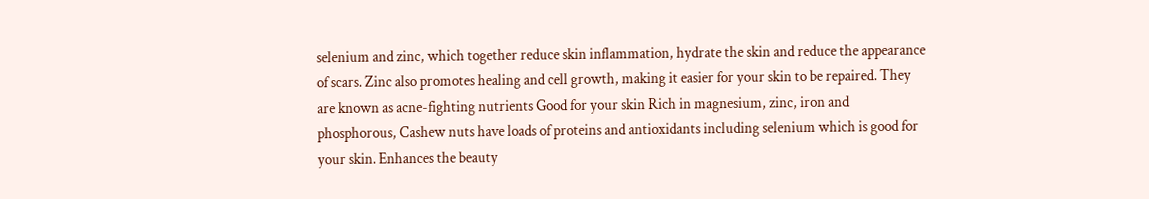selenium and zinc, which together reduce skin inflammation, hydrate the skin and reduce the appearance of scars. Zinc also promotes healing and cell growth, making it easier for your skin to be repaired. They are known as acne-fighting nutrients Good for your skin Rich in magnesium, zinc, iron and phosphorous, Cashew nuts have loads of proteins and antioxidants including selenium which is good for your skin. Enhances the beauty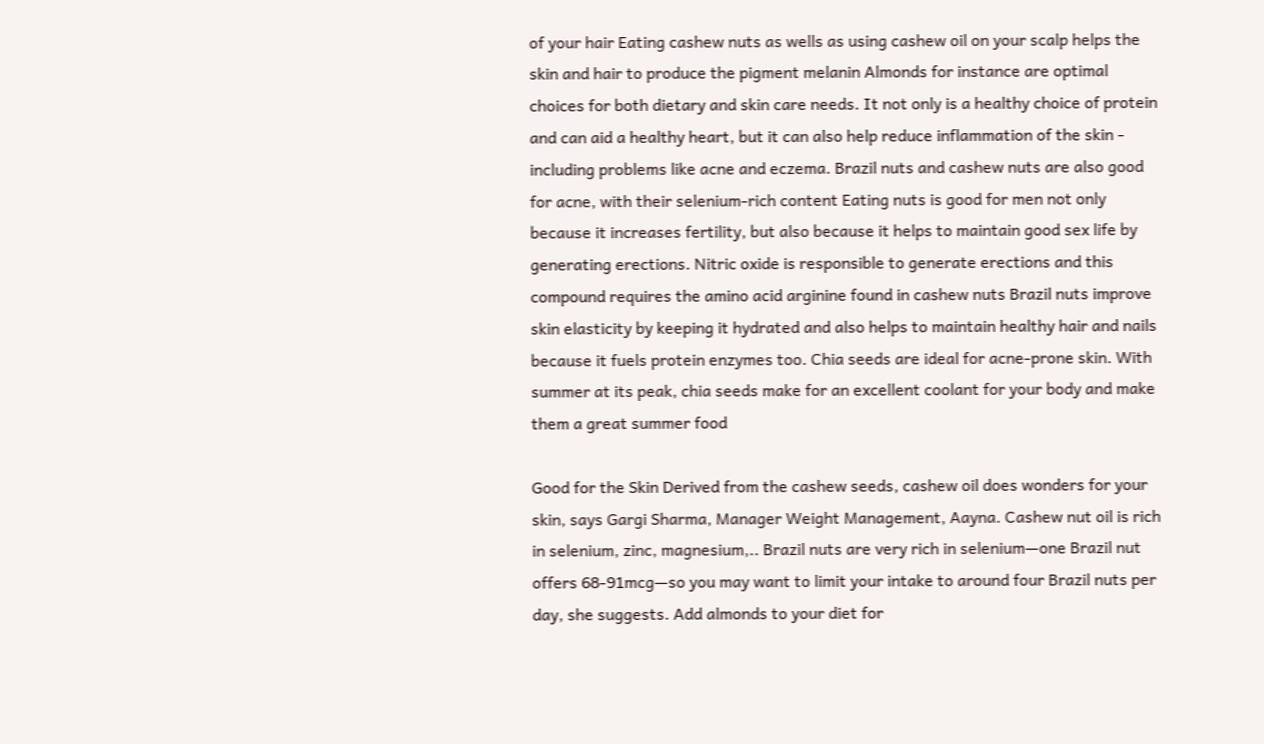of your hair Eating cashew nuts as wells as using cashew oil on your scalp helps the skin and hair to produce the pigment melanin Almonds for instance are optimal choices for both dietary and skin care needs. It not only is a healthy choice of protein and can aid a healthy heart, but it can also help reduce inflammation of the skin - including problems like acne and eczema. Brazil nuts and cashew nuts are also good for acne, with their selenium-rich content Eating nuts is good for men not only because it increases fertility, but also because it helps to maintain good sex life by generating erections. Nitric oxide is responsible to generate erections and this compound requires the amino acid arginine found in cashew nuts Brazil nuts improve skin elasticity by keeping it hydrated and also helps to maintain healthy hair and nails because it fuels protein enzymes too. Chia seeds are ideal for acne-prone skin. With summer at its peak, chia seeds make for an excellent coolant for your body and make them a great summer food

Good for the Skin Derived from the cashew seeds, cashew oil does wonders for your skin, says Gargi Sharma, Manager Weight Management, Aayna. Cashew nut oil is rich in selenium, zinc, magnesium,.. Brazil nuts are very rich in selenium—one Brazil nut offers 68-91mcg—so you may want to limit your intake to around four Brazil nuts per day, she suggests. Add almonds to your diet for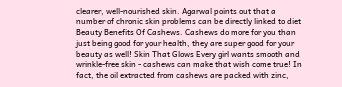clearer, well-nourished skin. Agarwal points out that a number of chronic skin problems can be directly linked to diet Beauty Benefits Of Cashews. Cashews do more for you than just being good for your health, they are super good for your beauty as well! Skin That Glows Every girl wants smooth and wrinkle-free skin - cashews can make that wish come true! In fact, the oil extracted from cashews are packed with zinc,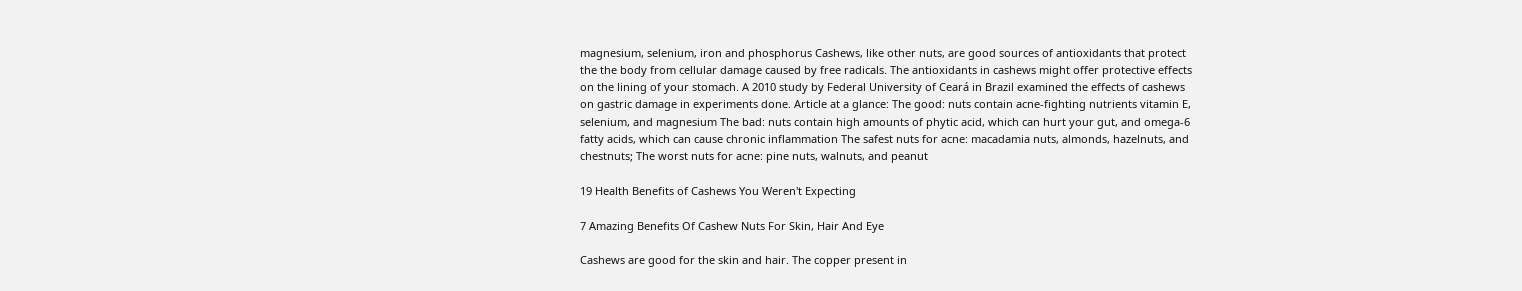magnesium, selenium, iron and phosphorus Cashews, like other nuts, are good sources of antioxidants that protect the the body from cellular damage caused by free radicals. The antioxidants in cashews might offer protective effects on the lining of your stomach. A 2010 study by Federal University of Ceará in Brazil examined the effects of cashews on gastric damage in experiments done. Article at a glance: The good: nuts contain acne-fighting nutrients vitamin E, selenium, and magnesium The bad: nuts contain high amounts of phytic acid, which can hurt your gut, and omega-6 fatty acids, which can cause chronic inflammation The safest nuts for acne: macadamia nuts, almonds, hazelnuts, and chestnuts; The worst nuts for acne: pine nuts, walnuts, and peanut

19 Health Benefits of Cashews You Weren't Expecting

7 Amazing Benefits Of Cashew Nuts For Skin, Hair And Eye

Cashews are good for the skin and hair. The copper present in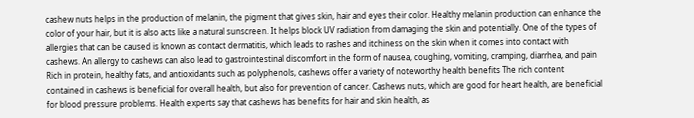cashew nuts helps in the production of melanin, the pigment that gives skin, hair and eyes their color. Healthy melanin production can enhance the color of your hair, but it is also acts like a natural sunscreen. It helps block UV radiation from damaging the skin and potentially. One of the types of allergies that can be caused is known as contact dermatitis, which leads to rashes and itchiness on the skin when it comes into contact with cashews. An allergy to cashews can also lead to gastrointestinal discomfort in the form of nausea, coughing, vomiting, cramping, diarrhea, and pain Rich in protein, healthy fats, and antioxidants such as polyphenols, cashews offer a variety of noteworthy health benefits The rich content contained in cashews is beneficial for overall health, but also for prevention of cancer. Cashews nuts, which are good for heart health, are beneficial for blood pressure problems. Health experts say that cashews has benefits for hair and skin health, as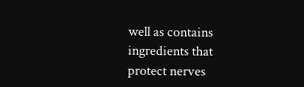well as contains ingredients that protect nerves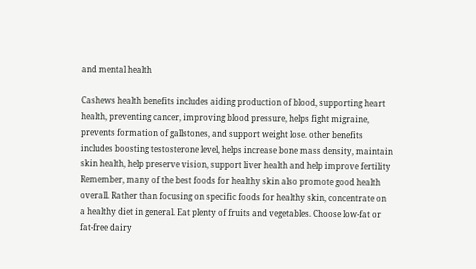and mental health

Cashews health benefits includes aiding production of blood, supporting heart health, preventing cancer, improving blood pressure, helps fight migraine, prevents formation of gallstones, and support weight lose. other benefits includes boosting testosterone level, helps increase bone mass density, maintain skin health, help preserve vision, support liver health and help improve fertility Remember, many of the best foods for healthy skin also promote good health overall. Rather than focusing on specific foods for healthy skin, concentrate on a healthy diet in general. Eat plenty of fruits and vegetables. Choose low-fat or fat-free dairy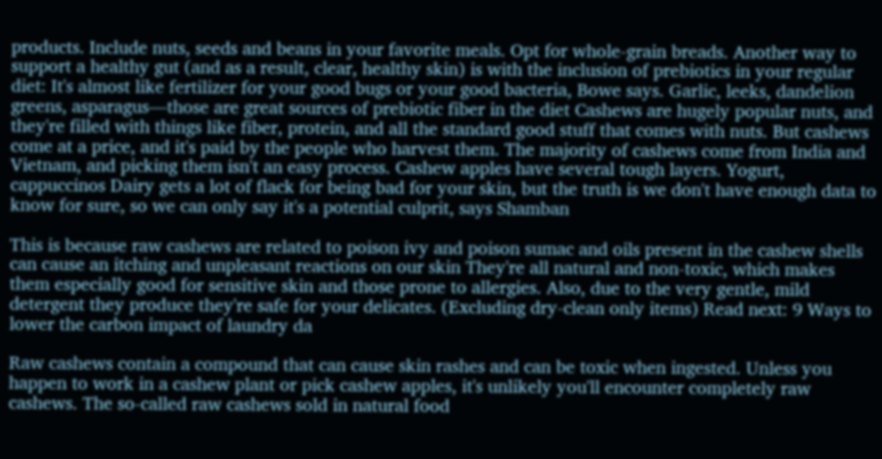products. Include nuts, seeds and beans in your favorite meals. Opt for whole-grain breads. Another way to support a healthy gut (and as a result, clear, healthy skin) is with the inclusion of prebiotics in your regular diet: It's almost like fertilizer for your good bugs or your good bacteria, Bowe says. Garlic, leeks, dandelion greens, asparagus—those are great sources of prebiotic fiber in the diet Cashews are hugely popular nuts, and they're filled with things like fiber, protein, and all the standard good stuff that comes with nuts. But cashews come at a price, and it's paid by the people who harvest them. The majority of cashews come from India and Vietnam, and picking them isn't an easy process. Cashew apples have several tough layers. Yogurt, cappuccinos Dairy gets a lot of flack for being bad for your skin, but the truth is we don't have enough data to know for sure, so we can only say it's a potential culprit, says Shamban

This is because raw cashews are related to poison ivy and poison sumac and oils present in the cashew shells can cause an itching and unpleasant reactions on our skin They're all natural and non-toxic, which makes them especially good for sensitive skin and those prone to allergies. Also, due to the very gentle, mild detergent they produce they're safe for your delicates. (Excluding dry-clean only items) Read next: 9 Ways to lower the carbon impact of laundry da

Raw cashews contain a compound that can cause skin rashes and can be toxic when ingested. Unless you happen to work in a cashew plant or pick cashew apples, it's unlikely you'll encounter completely raw cashews. The so-called raw cashews sold in natural food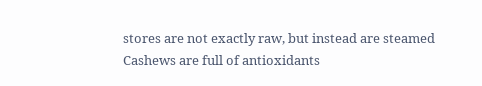stores are not exactly raw, but instead are steamed Cashews are full of antioxidants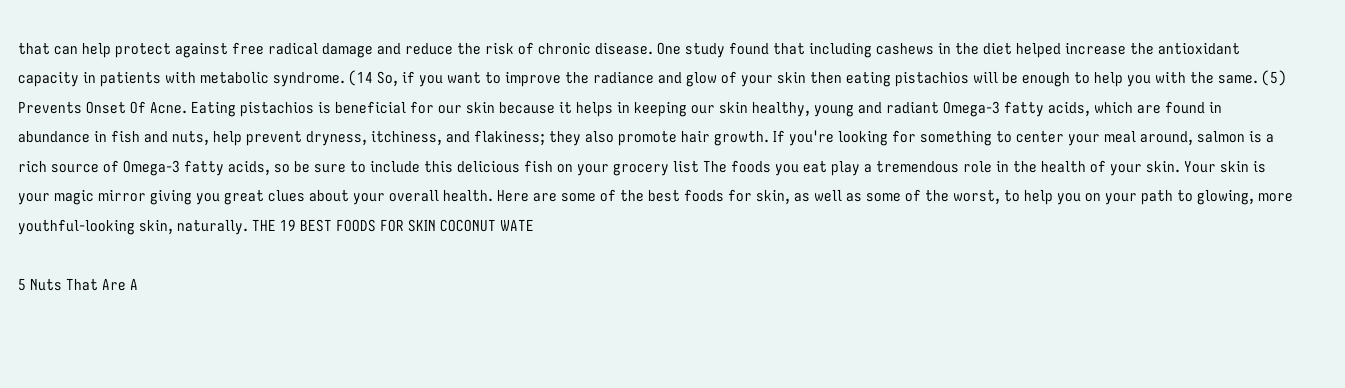that can help protect against free radical damage and reduce the risk of chronic disease. One study found that including cashews in the diet helped increase the antioxidant capacity in patients with metabolic syndrome. (14 So, if you want to improve the radiance and glow of your skin then eating pistachios will be enough to help you with the same. (5) Prevents Onset Of Acne. Eating pistachios is beneficial for our skin because it helps in keeping our skin healthy, young and radiant Omega-3 fatty acids, which are found in abundance in fish and nuts, help prevent dryness, itchiness, and flakiness; they also promote hair growth. If you're looking for something to center your meal around, salmon is a rich source of Omega-3 fatty acids, so be sure to include this delicious fish on your grocery list The foods you eat play a tremendous role in the health of your skin. Your skin is your magic mirror giving you great clues about your overall health. Here are some of the best foods for skin, as well as some of the worst, to help you on your path to glowing, more youthful-looking skin, naturally. THE 19 BEST FOODS FOR SKIN COCONUT WATE

5 Nuts That Are A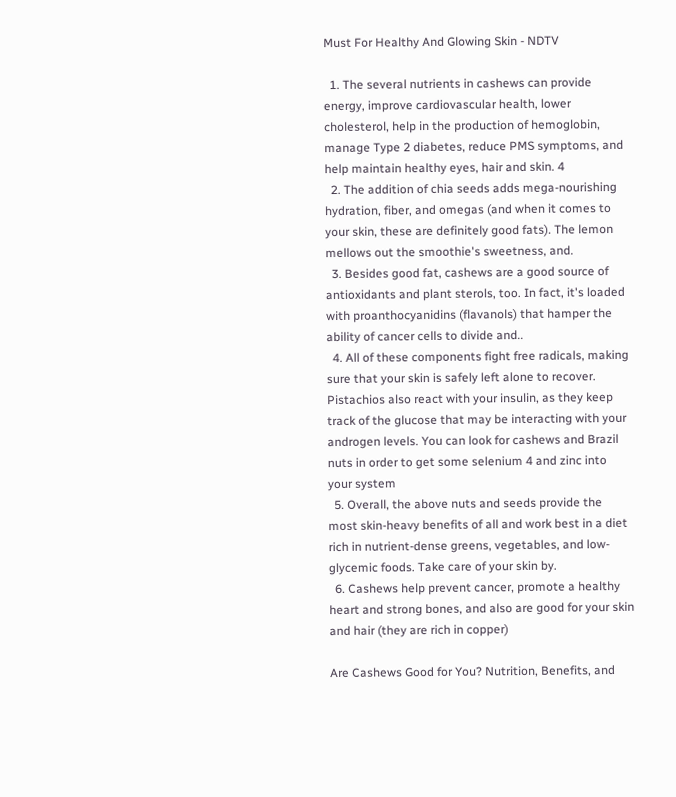Must For Healthy And Glowing Skin - NDTV

  1. The several nutrients in cashews can provide energy, improve cardiovascular health, lower cholesterol, help in the production of hemoglobin, manage Type 2 diabetes, reduce PMS symptoms, and help maintain healthy eyes, hair and skin. 4
  2. The addition of chia seeds adds mega-nourishing hydration, fiber, and omegas (and when it comes to your skin, these are definitely good fats). The lemon mellows out the smoothie's sweetness, and.
  3. Besides good fat, cashews are a good source of antioxidants and plant sterols, too. In fact, it's loaded with proanthocyanidins (flavanols) that hamper the ability of cancer cells to divide and..
  4. All of these components fight free radicals, making sure that your skin is safely left alone to recover. Pistachios also react with your insulin, as they keep track of the glucose that may be interacting with your androgen levels. You can look for cashews and Brazil nuts in order to get some selenium 4 and zinc into your system
  5. Overall, the above nuts and seeds provide the most skin-heavy benefits of all and work best in a diet rich in nutrient-dense greens, vegetables, and low-glycemic foods. Take care of your skin by.
  6. Cashews help prevent cancer, promote a healthy heart and strong bones, and also are good for your skin and hair (they are rich in copper)

Are Cashews Good for You? Nutrition, Benefits, and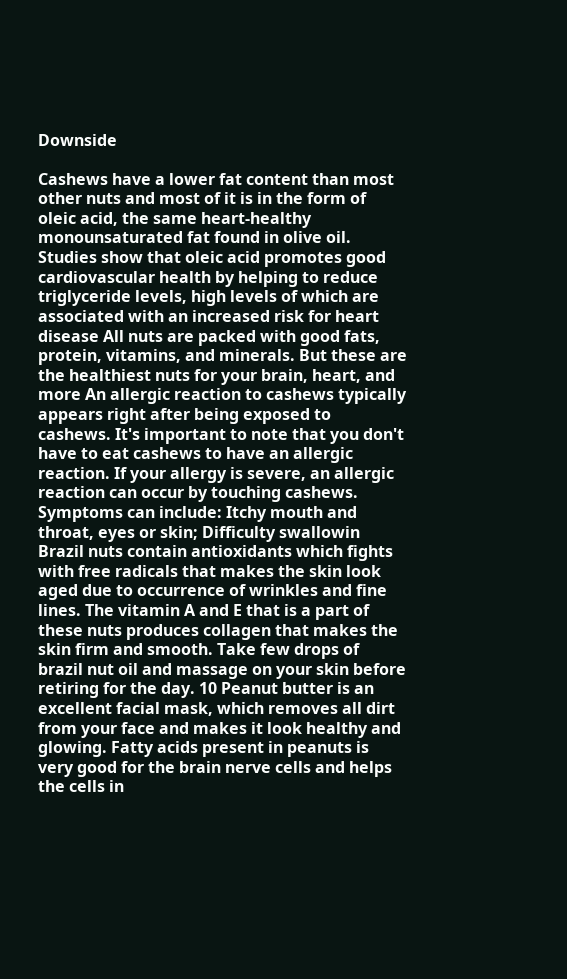Downside

Cashews have a lower fat content than most other nuts and most of it is in the form of oleic acid, the same heart-healthy monounsaturated fat found in olive oil. Studies show that oleic acid promotes good cardiovascular health by helping to reduce triglyceride levels, high levels of which are associated with an increased risk for heart disease All nuts are packed with good fats, protein, vitamins, and minerals. But these are the healthiest nuts for your brain, heart, and more An allergic reaction to cashews typically appears right after being exposed to cashews. It's important to note that you don't have to eat cashews to have an allergic reaction. If your allergy is severe, an allergic reaction can occur by touching cashews. Symptoms can include: Itchy mouth and throat, eyes or skin; Difficulty swallowin Brazil nuts contain antioxidants which fights with free radicals that makes the skin look aged due to occurrence of wrinkles and fine lines. The vitamin A and E that is a part of these nuts produces collagen that makes the skin firm and smooth. Take few drops of brazil nut oil and massage on your skin before retiring for the day. 10 Peanut butter is an excellent facial mask, which removes all dirt from your face and makes it look healthy and glowing. Fatty acids present in peanuts is very good for the brain nerve cells and helps the cells in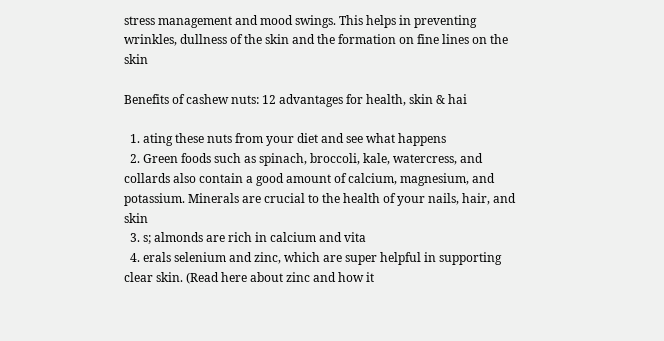stress management and mood swings. This helps in preventing wrinkles, dullness of the skin and the formation on fine lines on the skin

Benefits of cashew nuts: 12 advantages for health, skin & hai

  1. ating these nuts from your diet and see what happens
  2. Green foods such as spinach, broccoli, kale, watercress, and collards also contain a good amount of calcium, magnesium, and potassium. Minerals are crucial to the health of your nails, hair, and skin
  3. s; almonds are rich in calcium and vita
  4. erals selenium and zinc, which are super helpful in supporting clear skin. (Read here about zinc and how it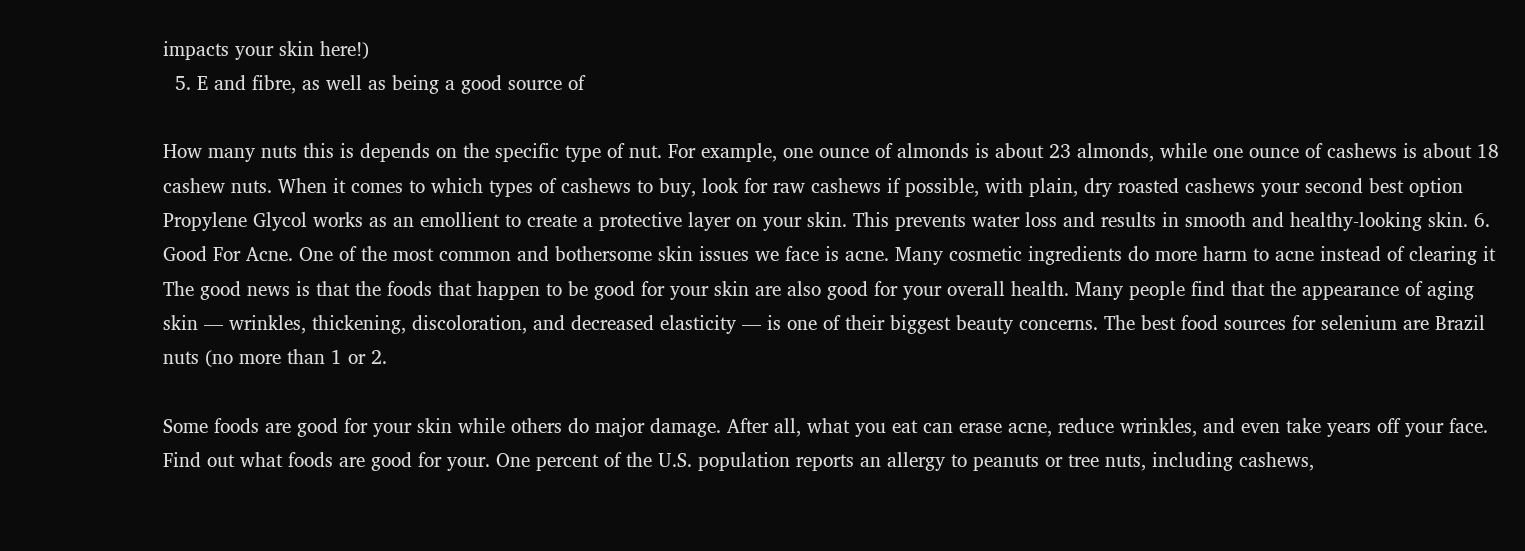impacts your skin here!)
  5. E and fibre, as well as being a good source of

How many nuts this is depends on the specific type of nut. For example, one ounce of almonds is about 23 almonds, while one ounce of cashews is about 18 cashew nuts. When it comes to which types of cashews to buy, look for raw cashews if possible, with plain, dry roasted cashews your second best option Propylene Glycol works as an emollient to create a protective layer on your skin. This prevents water loss and results in smooth and healthy-looking skin. 6. Good For Acne. One of the most common and bothersome skin issues we face is acne. Many cosmetic ingredients do more harm to acne instead of clearing it The good news is that the foods that happen to be good for your skin are also good for your overall health. Many people find that the appearance of aging skin — wrinkles, thickening, discoloration, and decreased elasticity — is one of their biggest beauty concerns. The best food sources for selenium are Brazil nuts (no more than 1 or 2.

Some foods are good for your skin while others do major damage. After all, what you eat can erase acne, reduce wrinkles, and even take years off your face. Find out what foods are good for your. One percent of the U.S. population reports an allergy to peanuts or tree nuts, including cashews,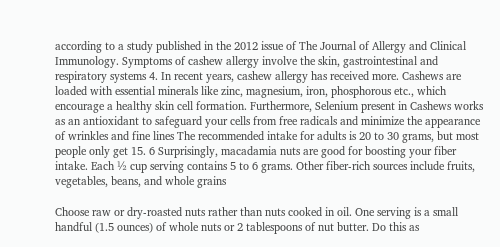according to a study published in the 2012 issue of The Journal of Allergy and Clinical Immunology. Symptoms of cashew allergy involve the skin, gastrointestinal and respiratory systems 4. In recent years, cashew allergy has received more. Cashews are loaded with essential minerals like zinc, magnesium, iron, phosphorous etc., which encourage a healthy skin cell formation. Furthermore, Selenium present in Cashews works as an antioxidant to safeguard your cells from free radicals and minimize the appearance of wrinkles and fine lines The recommended intake for adults is 20 to 30 grams, but most people only get 15. 6 Surprisingly, macadamia nuts are good for boosting your fiber intake. Each ½ cup serving contains 5 to 6 grams. Other fiber-rich sources include fruits, vegetables, beans, and whole grains

Choose raw or dry-roasted nuts rather than nuts cooked in oil. One serving is a small handful (1.5 ounces) of whole nuts or 2 tablespoons of nut butter. Do this as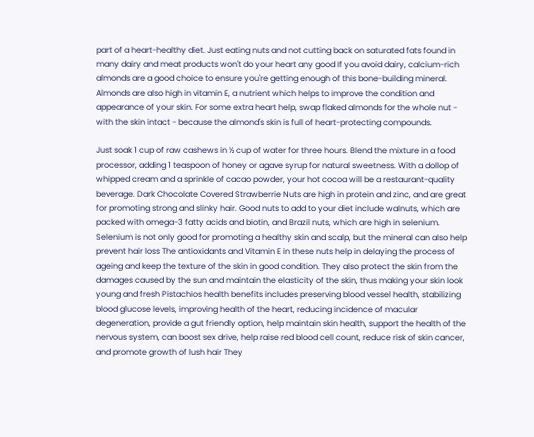part of a heart-healthy diet. Just eating nuts and not cutting back on saturated fats found in many dairy and meat products won't do your heart any good If you avoid dairy, calcium-rich almonds are a good choice to ensure you're getting enough of this bone-building mineral. Almonds are also high in vitamin E, a nutrient which helps to improve the condition and appearance of your skin. For some extra heart help, swap flaked almonds for the whole nut - with the skin intact - because the almond's skin is full of heart-protecting compounds.

Just soak 1 cup of raw cashews in ½ cup of water for three hours. Blend the mixture in a food processor, adding 1 teaspoon of honey or agave syrup for natural sweetness. With a dollop of whipped cream and a sprinkle of cacao powder, your hot cocoa will be a restaurant-quality beverage. Dark Chocolate Covered Strawberrie Nuts are high in protein and zinc, and are great for promoting strong and slinky hair. Good nuts to add to your diet include walnuts, which are packed with omega-3 fatty acids and biotin, and Brazil nuts, which are high in selenium. Selenium is not only good for promoting a healthy skin and scalp, but the mineral can also help prevent hair loss The antioxidants and Vitamin E in these nuts help in delaying the process of ageing and keep the texture of the skin in good condition. They also protect the skin from the damages caused by the sun and maintain the elasticity of the skin, thus making your skin look young and fresh Pistachios health benefits includes preserving blood vessel health, stabilizing blood glucose levels, improving health of the heart, reducing incidence of macular degeneration, provide a gut friendly option, help maintain skin health, support the health of the nervous system, can boost sex drive, help raise red blood cell count, reduce risk of skin cancer, and promote growth of lush hair They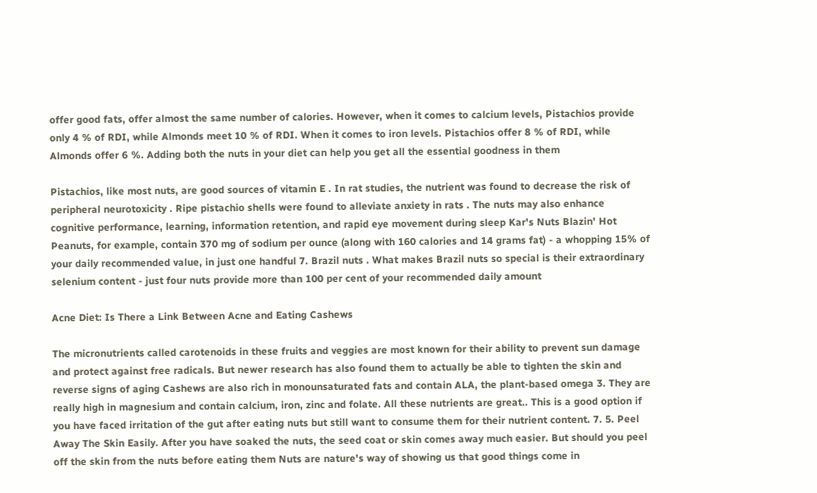offer good fats, offer almost the same number of calories. However, when it comes to calcium levels, Pistachios provide only 4 % of RDI, while Almonds meet 10 % of RDI. When it comes to iron levels. Pistachios offer 8 % of RDI, while Almonds offer 6 %. Adding both the nuts in your diet can help you get all the essential goodness in them

Pistachios, like most nuts, are good sources of vitamin E . In rat studies, the nutrient was found to decrease the risk of peripheral neurotoxicity . Ripe pistachio shells were found to alleviate anxiety in rats . The nuts may also enhance cognitive performance, learning, information retention, and rapid eye movement during sleep Kar's Nuts Blazin' Hot Peanuts, for example, contain 370 mg of sodium per ounce (along with 160 calories and 14 grams fat) - a whopping 15% of your daily recommended value, in just one handful 7. Brazil nuts . What makes Brazil nuts so special is their extraordinary selenium content - just four nuts provide more than 100 per cent of your recommended daily amount

Acne Diet: Is There a Link Between Acne and Eating Cashews

The micronutrients called carotenoids in these fruits and veggies are most known for their ability to prevent sun damage and protect against free radicals. But newer research has also found them to actually be able to tighten the skin and reverse signs of aging Cashews are also rich in monounsaturated fats and contain ALA, the plant-based omega 3. They are really high in magnesium and contain calcium, iron, zinc and folate. All these nutrients are great.. This is a good option if you have faced irritation of the gut after eating nuts but still want to consume them for their nutrient content. 7. 5. Peel Away The Skin Easily. After you have soaked the nuts, the seed coat or skin comes away much easier. But should you peel off the skin from the nuts before eating them Nuts are nature's way of showing us that good things come in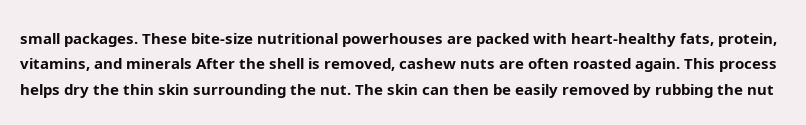small packages. These bite-size nutritional powerhouses are packed with heart-healthy fats, protein, vitamins, and minerals After the shell is removed, cashew nuts are often roasted again. This process helps dry the thin skin surrounding the nut. The skin can then be easily removed by rubbing the nut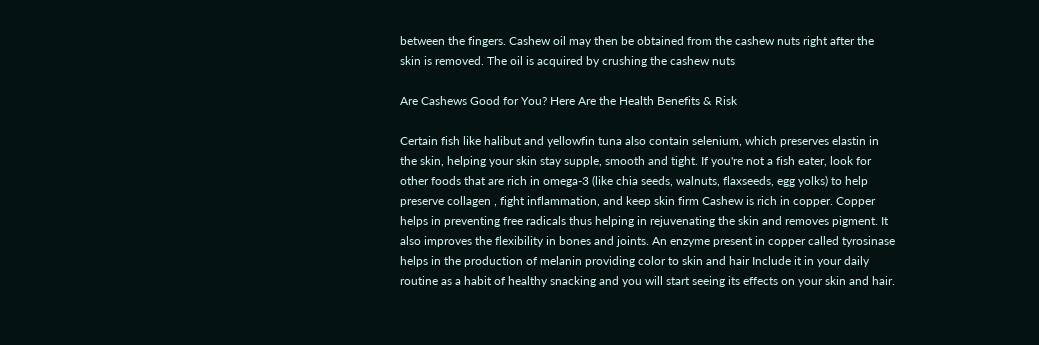between the fingers. Cashew oil may then be obtained from the cashew nuts right after the skin is removed. The oil is acquired by crushing the cashew nuts

Are Cashews Good for You? Here Are the Health Benefits & Risk

Certain fish like halibut and yellowfin tuna also contain selenium, which preserves elastin in the skin, helping your skin stay supple, smooth and tight. If you're not a fish eater, look for other foods that are rich in omega-3 (like chia seeds, walnuts, flaxseeds, egg yolks) to help preserve collagen , fight inflammation, and keep skin firm Cashew is rich in copper. Copper helps in preventing free radicals thus helping in rejuvenating the skin and removes pigment. It also improves the flexibility in bones and joints. An enzyme present in copper called tyrosinase helps in the production of melanin providing color to skin and hair Include it in your daily routine as a habit of healthy snacking and you will start seeing its effects on your skin and hair.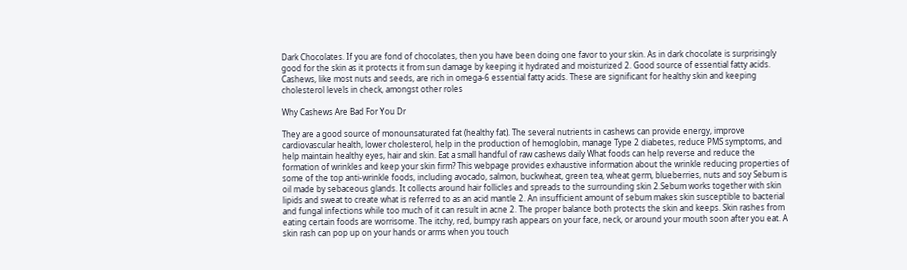Dark Chocolates. If you are fond of chocolates, then you have been doing one favor to your skin. As in dark chocolate is surprisingly good for the skin as it protects it from sun damage by keeping it hydrated and moisturized 2. Good source of essential fatty acids. Cashews, like most nuts and seeds, are rich in omega-6 essential fatty acids. These are significant for healthy skin and keeping cholesterol levels in check, amongst other roles

Why Cashews Are Bad For You Dr

They are a good source of monounsaturated fat (healthy fat). The several nutrients in cashews can provide energy, improve cardiovascular health, lower cholesterol, help in the production of hemoglobin, manage Type 2 diabetes, reduce PMS symptoms, and help maintain healthy eyes, hair and skin. Eat a small handful of raw cashews daily What foods can help reverse and reduce the formation of wrinkles and keep your skin firm? This webpage provides exhaustive information about the wrinkle reducing properties of some of the top anti-wrinkle foods, including avocado, salmon, buckwheat, green tea, wheat germ, blueberries, nuts and soy Sebum is oil made by sebaceous glands. It collects around hair follicles and spreads to the surrounding skin 2.Sebum works together with skin lipids and sweat to create what is referred to as an acid mantle 2. An insufficient amount of sebum makes skin susceptible to bacterial and fungal infections while too much of it can result in acne 2. The proper balance both protects the skin and keeps. Skin rashes from eating certain foods are worrisome. The itchy, red, bumpy rash appears on your face, neck, or around your mouth soon after you eat. A skin rash can pop up on your hands or arms when you touch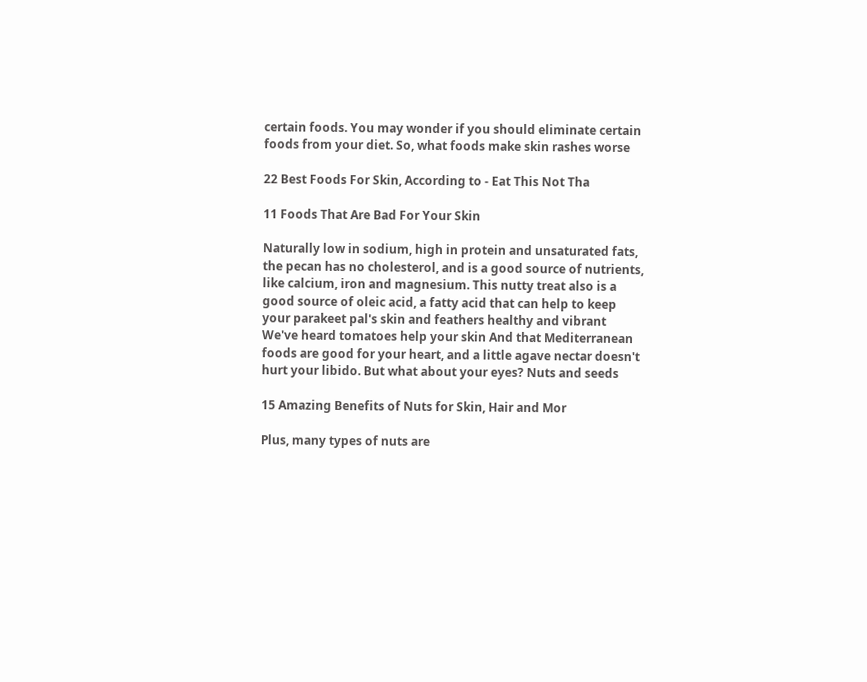certain foods. You may wonder if you should eliminate certain foods from your diet. So, what foods make skin rashes worse

22 Best Foods For Skin, According to - Eat This Not Tha

11 Foods That Are Bad For Your Skin

Naturally low in sodium, high in protein and unsaturated fats, the pecan has no cholesterol, and is a good source of nutrients, like calcium, iron and magnesium. This nutty treat also is a good source of oleic acid, a fatty acid that can help to keep your parakeet pal's skin and feathers healthy and vibrant We've heard tomatoes help your skin And that Mediterranean foods are good for your heart, and a little agave nectar doesn't hurt your libido. But what about your eyes? Nuts and seeds

15 Amazing Benefits of Nuts for Skin, Hair and Mor

Plus, many types of nuts are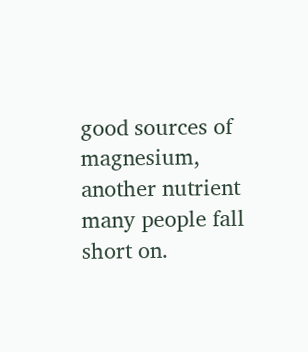good sources of magnesium, another nutrient many people fall short on.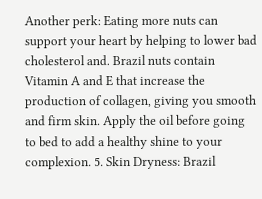Another perk: Eating more nuts can support your heart by helping to lower bad cholesterol and. Brazil nuts contain Vitamin A and E that increase the production of collagen, giving you smooth and firm skin. Apply the oil before going to bed to add a healthy shine to your complexion. 5. Skin Dryness: Brazil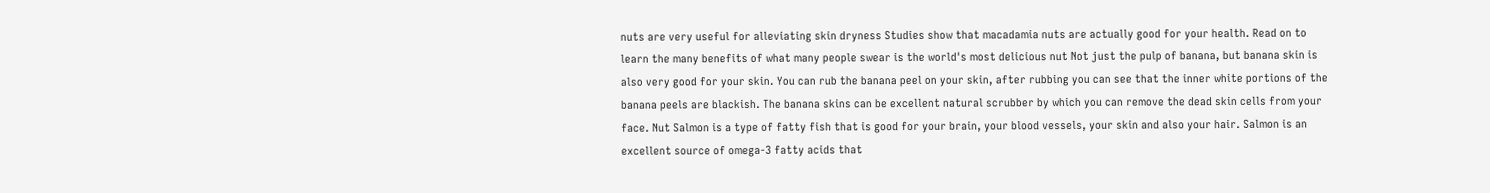nuts are very useful for alleviating skin dryness Studies show that macadamia nuts are actually good for your health. Read on to learn the many benefits of what many people swear is the world's most delicious nut Not just the pulp of banana, but banana skin is also very good for your skin. You can rub the banana peel on your skin, after rubbing you can see that the inner white portions of the banana peels are blackish. The banana skins can be excellent natural scrubber by which you can remove the dead skin cells from your face. Nut Salmon is a type of fatty fish that is good for your brain, your blood vessels, your skin and also your hair. Salmon is an excellent source of omega-3 fatty acids that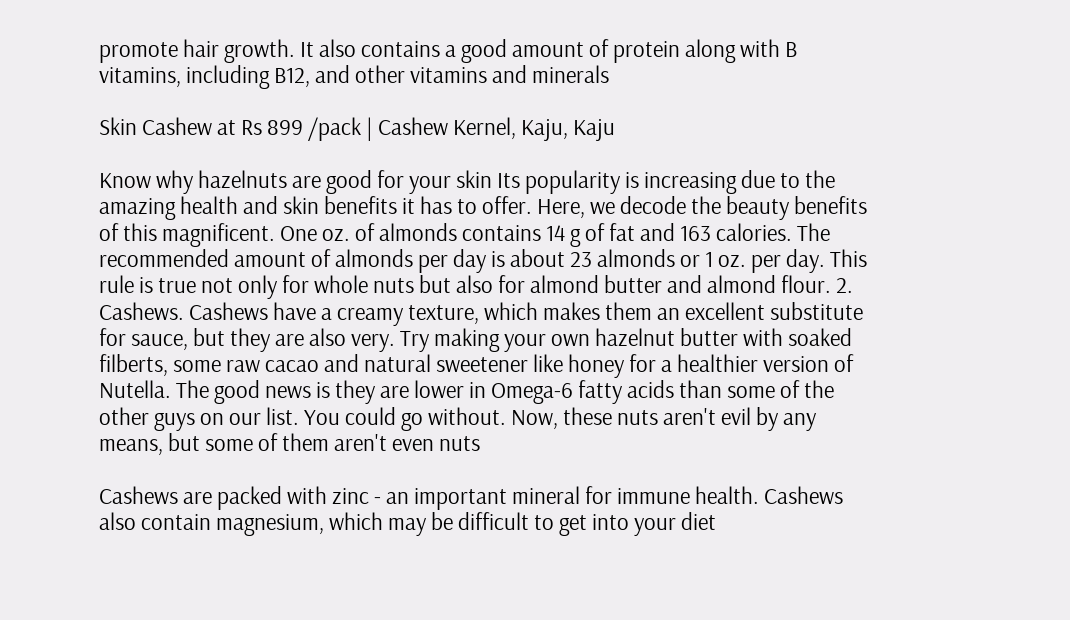promote hair growth. It also contains a good amount of protein along with B vitamins, including B12, and other vitamins and minerals

Skin Cashew at Rs 899 /pack | Cashew Kernel, Kaju, Kaju

Know why hazelnuts are good for your skin Its popularity is increasing due to the amazing health and skin benefits it has to offer. Here, we decode the beauty benefits of this magnificent. One oz. of almonds contains 14 g of fat and 163 calories. The recommended amount of almonds per day is about 23 almonds or 1 oz. per day. This rule is true not only for whole nuts but also for almond butter and almond flour. 2. Cashews. Cashews have a creamy texture, which makes them an excellent substitute for sauce, but they are also very. Try making your own hazelnut butter with soaked filberts, some raw cacao and natural sweetener like honey for a healthier version of Nutella. The good news is they are lower in Omega-6 fatty acids than some of the other guys on our list. You could go without. Now, these nuts aren't evil by any means, but some of them aren't even nuts

Cashews are packed with zinc - an important mineral for immune health. Cashews also contain magnesium, which may be difficult to get into your diet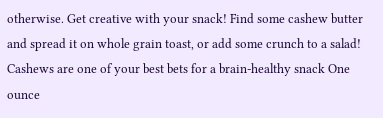otherwise. Get creative with your snack! Find some cashew butter and spread it on whole grain toast, or add some crunch to a salad! Cashews are one of your best bets for a brain-healthy snack One ounce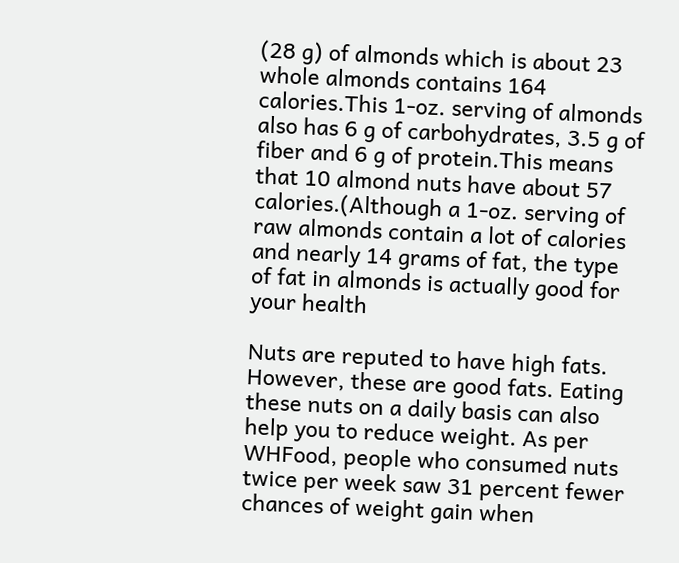(28 g) of almonds which is about 23 whole almonds contains 164 calories.This 1-oz. serving of almonds also has 6 g of carbohydrates, 3.5 g of fiber and 6 g of protein.This means that 10 almond nuts have about 57 calories.(Although a 1-oz. serving of raw almonds contain a lot of calories and nearly 14 grams of fat, the type of fat in almonds is actually good for your health

Nuts are reputed to have high fats. However, these are good fats. Eating these nuts on a daily basis can also help you to reduce weight. As per WHFood, people who consumed nuts twice per week saw 31 percent fewer chances of weight gain when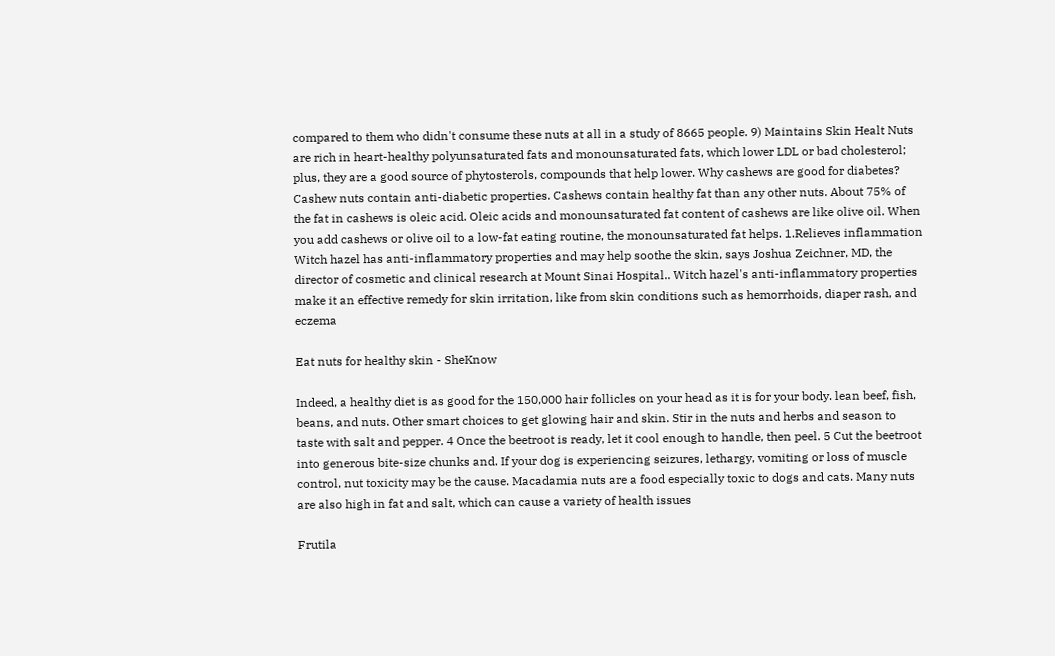compared to them who didn't consume these nuts at all in a study of 8665 people. 9) Maintains Skin Healt Nuts are rich in heart-healthy polyunsaturated fats and monounsaturated fats, which lower LDL or bad cholesterol; plus, they are a good source of phytosterols, compounds that help lower. Why cashews are good for diabetes? Cashew nuts contain anti-diabetic properties. Cashews contain healthy fat than any other nuts. About 75% of the fat in cashews is oleic acid. Oleic acids and monounsaturated fat content of cashews are like olive oil. When you add cashews or olive oil to a low-fat eating routine, the monounsaturated fat helps. 1.Relieves inflammation Witch hazel has anti-inflammatory properties and may help soothe the skin, says Joshua Zeichner, MD, the director of cosmetic and clinical research at Mount Sinai Hospital.. Witch hazel's anti-inflammatory properties make it an effective remedy for skin irritation, like from skin conditions such as hemorrhoids, diaper rash, and eczema

Eat nuts for healthy skin - SheKnow

Indeed, a healthy diet is as good for the 150,000 hair follicles on your head as it is for your body. lean beef, fish, beans, and nuts. Other smart choices to get glowing hair and skin. Stir in the nuts and herbs and season to taste with salt and pepper. 4 Once the beetroot is ready, let it cool enough to handle, then peel. 5 Cut the beetroot into generous bite-size chunks and. If your dog is experiencing seizures, lethargy, vomiting or loss of muscle control, nut toxicity may be the cause. Macadamia nuts are a food especially toxic to dogs and cats. Many nuts are also high in fat and salt, which can cause a variety of health issues

Frutila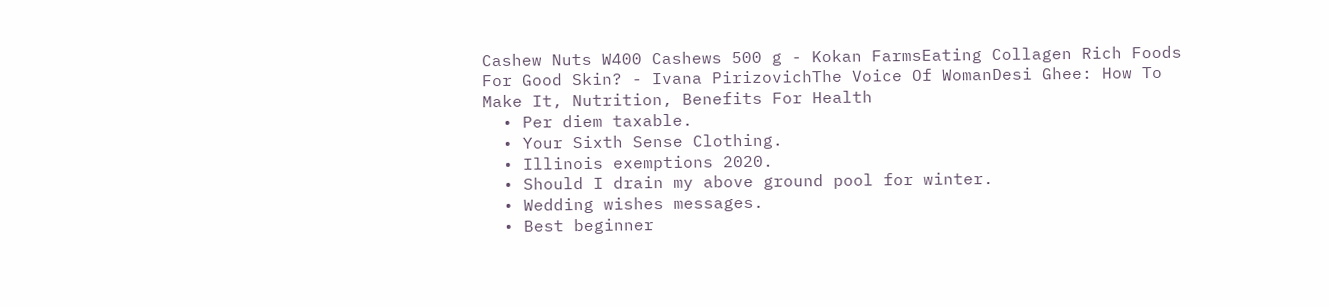Cashew Nuts W400 Cashews 500 g - Kokan FarmsEating Collagen Rich Foods For Good Skin? - Ivana PirizovichThe Voice Of WomanDesi Ghee: How To Make It, Nutrition, Benefits For Health
  • Per diem taxable.
  • Your Sixth Sense Clothing.
  • Illinois exemptions 2020.
  • Should I drain my above ground pool for winter.
  • Wedding wishes messages.
  • Best beginner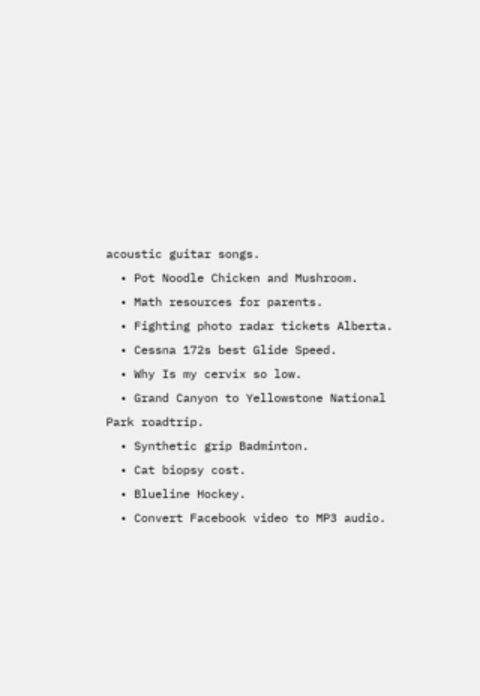acoustic guitar songs.
  • Pot Noodle Chicken and Mushroom.
  • Math resources for parents.
  • Fighting photo radar tickets Alberta.
  • Cessna 172s best Glide Speed.
  • Why Is my cervix so low.
  • Grand Canyon to Yellowstone National Park roadtrip.
  • Synthetic grip Badminton.
  • Cat biopsy cost.
  • Blueline Hockey.
  • Convert Facebook video to MP3 audio.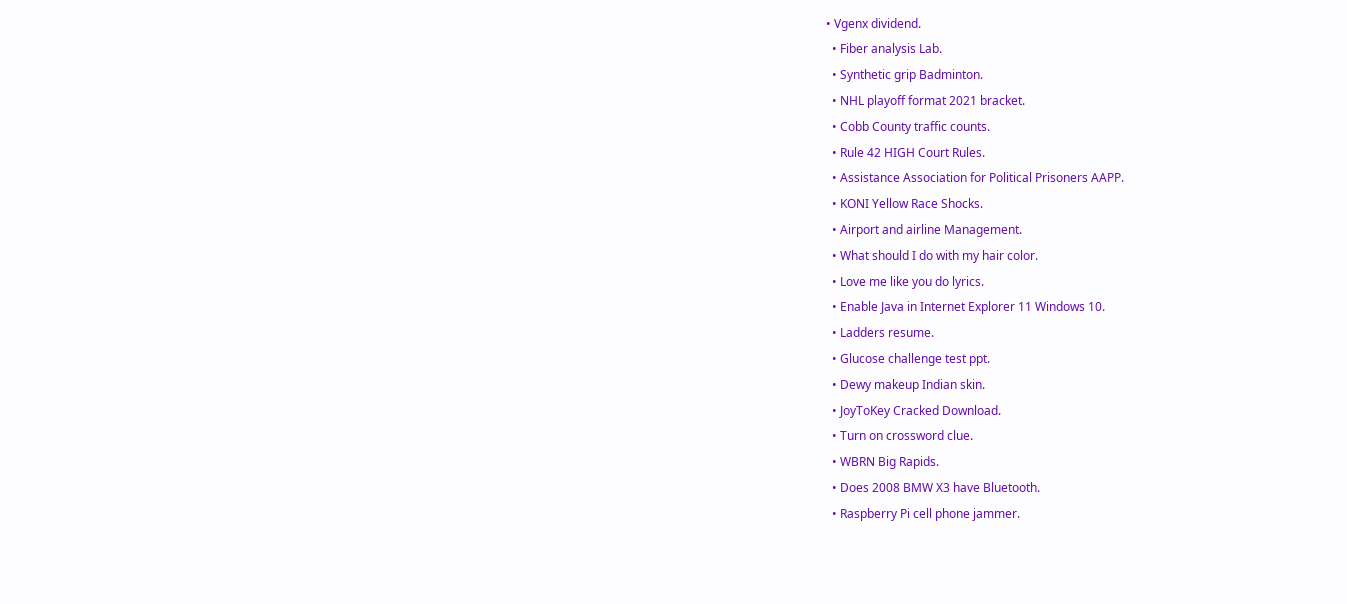• Vgenx dividend.
  • Fiber analysis Lab.
  • Synthetic grip Badminton.
  • NHL playoff format 2021 bracket.
  • Cobb County traffic counts.
  • Rule 42 HIGH Court Rules.
  • Assistance Association for Political Prisoners AAPP.
  • KONI Yellow Race Shocks.
  • Airport and airline Management.
  • What should I do with my hair color.
  • Love me like you do lyrics.
  • Enable Java in Internet Explorer 11 Windows 10.
  • Ladders resume.
  • Glucose challenge test ppt.
  • Dewy makeup Indian skin.
  • JoyToKey Cracked Download.
  • Turn on crossword clue.
  • WBRN Big Rapids.
  • Does 2008 BMW X3 have Bluetooth.
  • Raspberry Pi cell phone jammer.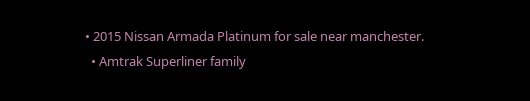• 2015 Nissan Armada Platinum for sale near manchester.
  • Amtrak Superliner family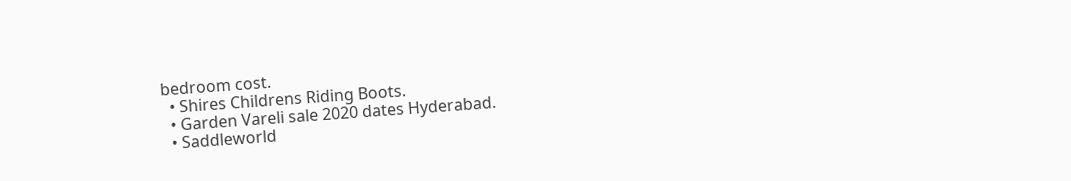bedroom cost.
  • Shires Childrens Riding Boots.
  • Garden Vareli sale 2020 dates Hyderabad.
  • Saddleworld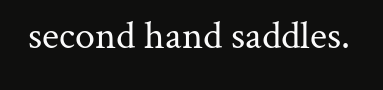second hand saddles.